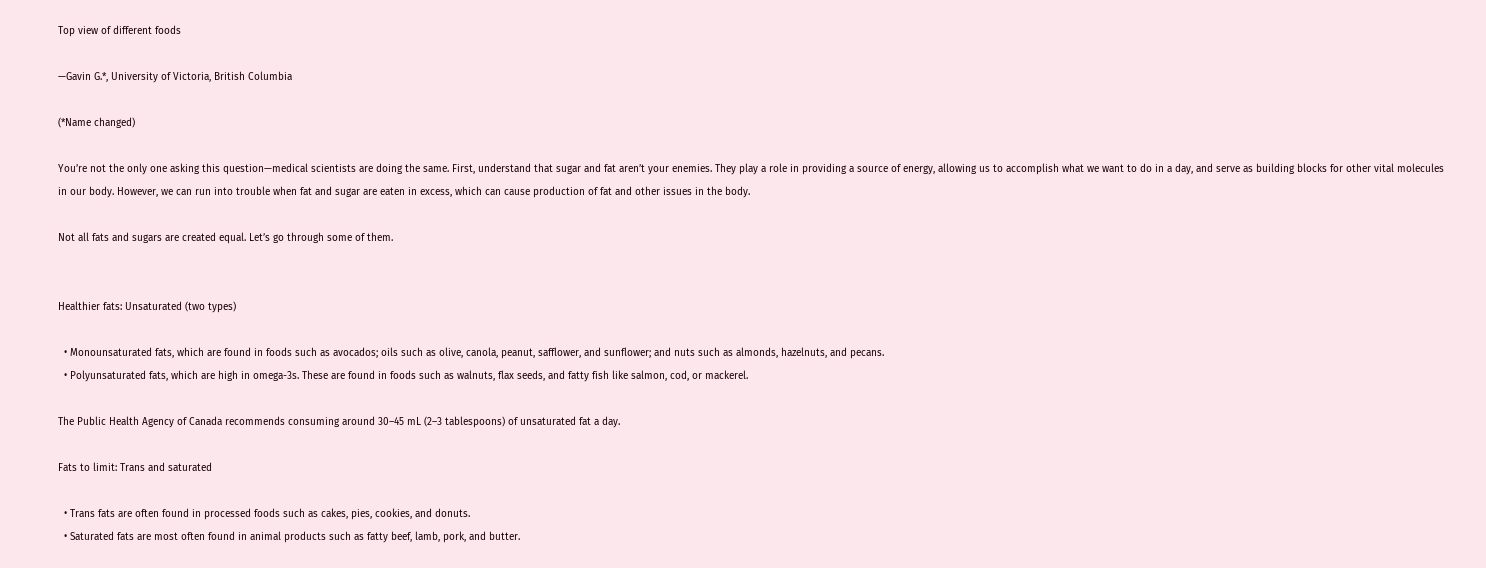Top view of different foods

—Gavin G.*, University of Victoria, British Columbia

(*Name changed)

You’re not the only one asking this question—medical scientists are doing the same. First, understand that sugar and fat aren’t your enemies. They play a role in providing a source of energy, allowing us to accomplish what we want to do in a day, and serve as building blocks for other vital molecules in our body. However, we can run into trouble when fat and sugar are eaten in excess, which can cause production of fat and other issues in the body.

Not all fats and sugars are created equal. Let’s go through some of them.


Healthier fats: Unsaturated (two types)

  • Monounsaturated fats, which are found in foods such as avocados; oils such as olive, canola, peanut, safflower, and sunflower; and nuts such as almonds, hazelnuts, and pecans.
  • Polyunsaturated fats, which are high in omega-3s. These are found in foods such as walnuts, flax seeds, and fatty fish like salmon, cod, or mackerel.

The Public Health Agency of Canada recommends consuming around 30–45 mL (2–3 tablespoons) of unsaturated fat a day.

Fats to limit: Trans and saturated

  • Trans fats are often found in processed foods such as cakes, pies, cookies, and donuts.
  • Saturated fats are most often found in animal products such as fatty beef, lamb, pork, and butter.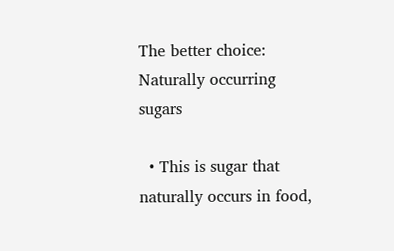The better choice: Naturally occurring sugars

  • This is sugar that naturally occurs in food,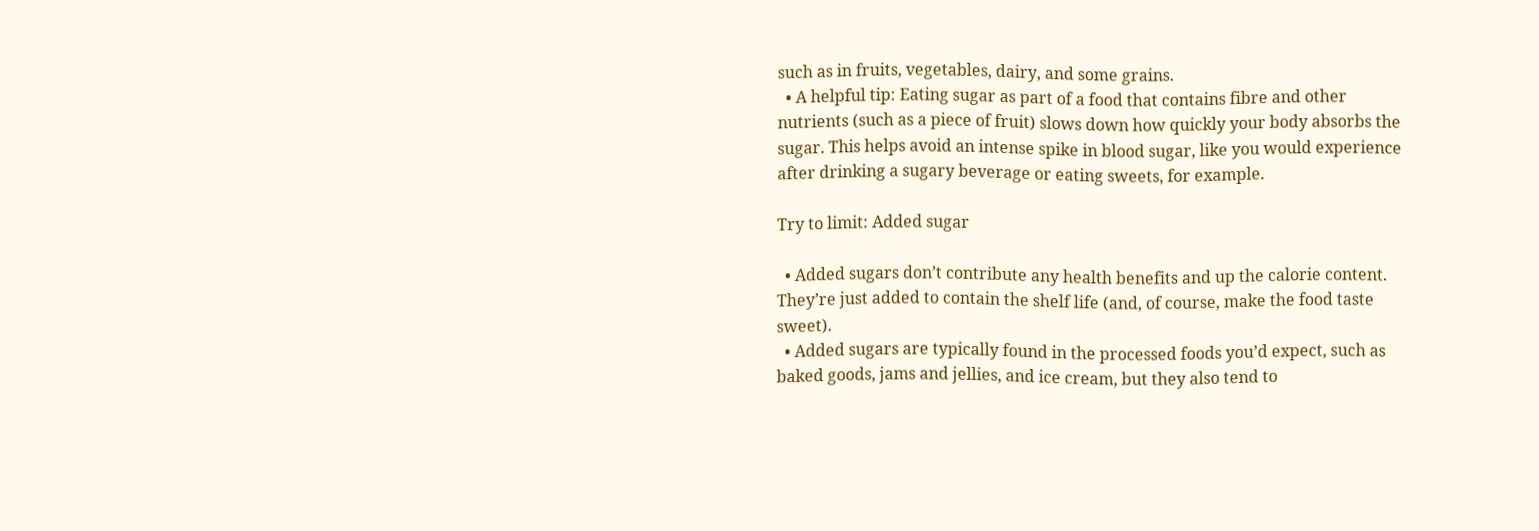such as in fruits, vegetables, dairy, and some grains.
  • A helpful tip: Eating sugar as part of a food that contains fibre and other nutrients (such as a piece of fruit) slows down how quickly your body absorbs the sugar. This helps avoid an intense spike in blood sugar, like you would experience after drinking a sugary beverage or eating sweets, for example.

Try to limit: Added sugar

  • Added sugars don’t contribute any health benefits and up the calorie content. They’re just added to contain the shelf life (and, of course, make the food taste sweet).
  • Added sugars are typically found in the processed foods you’d expect, such as baked goods, jams and jellies, and ice cream, but they also tend to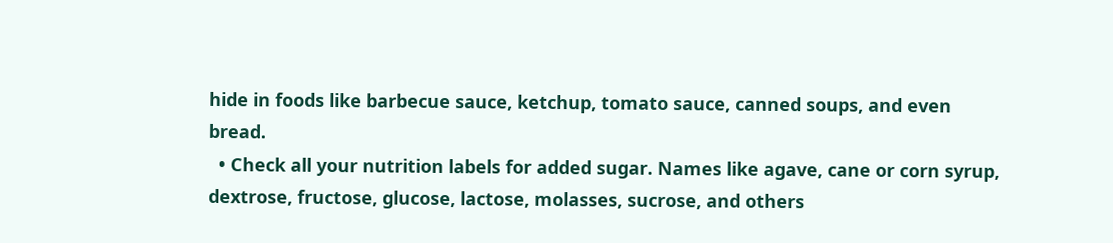hide in foods like barbecue sauce, ketchup, tomato sauce, canned soups, and even bread.
  • Check all your nutrition labels for added sugar. Names like agave, cane or corn syrup, dextrose, fructose, glucose, lactose, molasses, sucrose, and others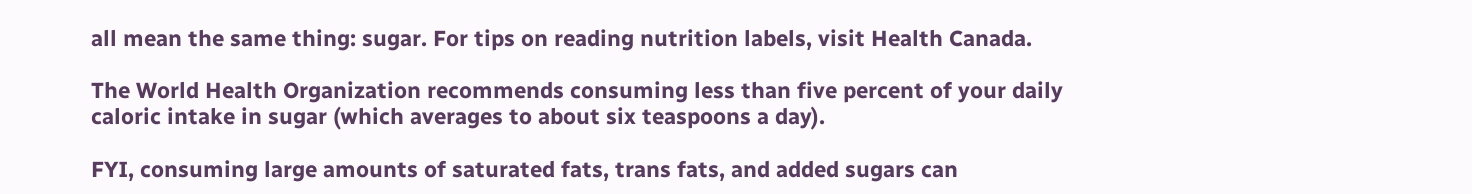all mean the same thing: sugar. For tips on reading nutrition labels, visit Health Canada.

The World Health Organization recommends consuming less than five percent of your daily caloric intake in sugar (which averages to about six teaspoons a day).

FYI, consuming large amounts of saturated fats, trans fats, and added sugars can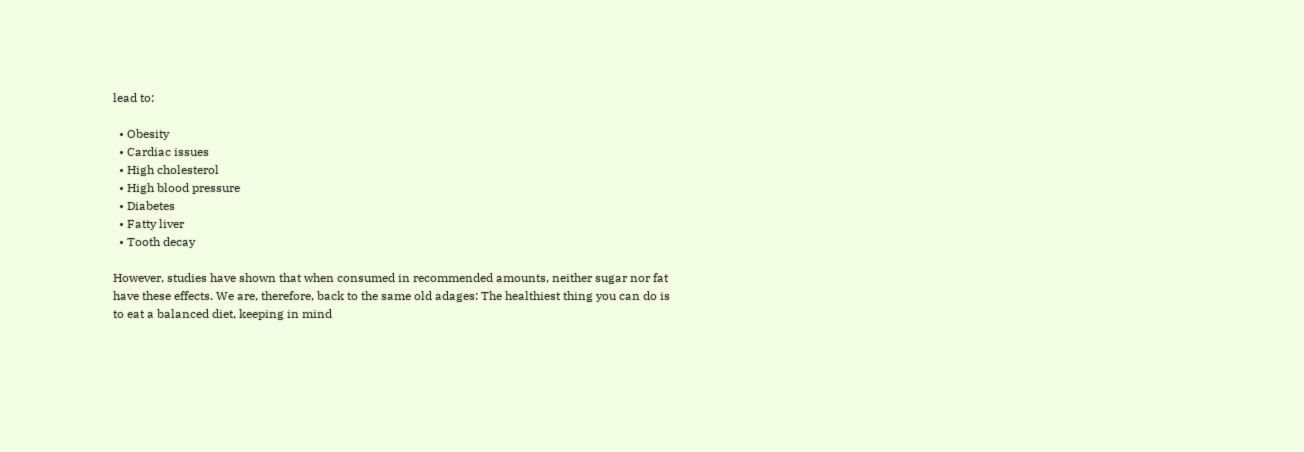lead to:

  • Obesity
  • Cardiac issues
  • High cholesterol
  • High blood pressure
  • Diabetes
  • Fatty liver
  • Tooth decay

However, studies have shown that when consumed in recommended amounts, neither sugar nor fat have these effects. We are, therefore, back to the same old adages: The healthiest thing you can do is to eat a balanced diet, keeping in mind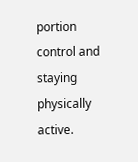portion control and staying physically active.